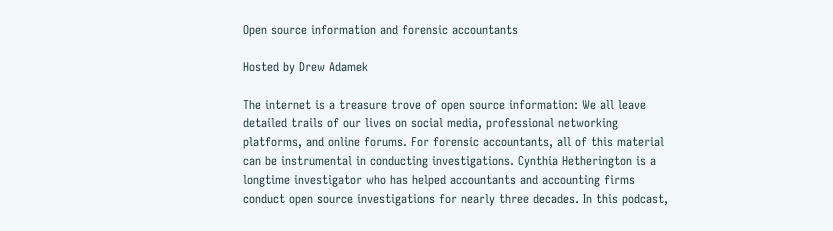Open source information and forensic accountants

Hosted by Drew Adamek

The internet is a treasure trove of open source information: We all leave detailed trails of our lives on social media, professional networking platforms, and online forums. For forensic accountants, all of this material can be instrumental in conducting investigations. Cynthia Hetherington is a longtime investigator who has helped accountants and accounting firms conduct open source investigations for nearly three decades. In this podcast,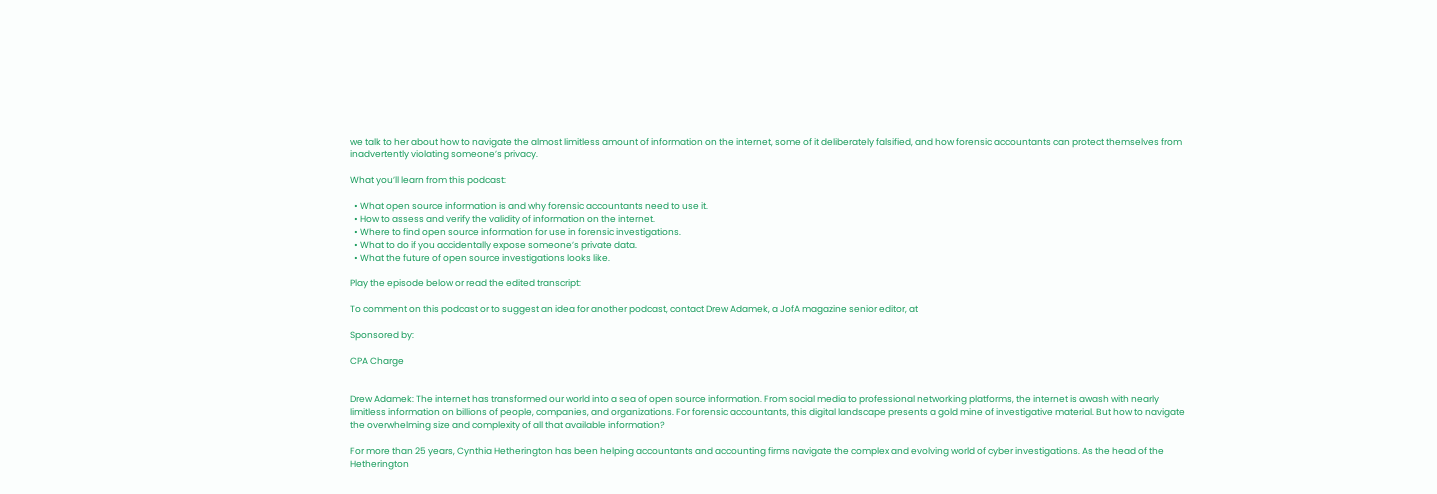we talk to her about how to navigate the almost limitless amount of information on the internet, some of it deliberately falsified, and how forensic accountants can protect themselves from inadvertently violating someone’s privacy.

What you’ll learn from this podcast:

  • What open source information is and why forensic accountants need to use it.
  • How to assess and verify the validity of information on the internet.
  • Where to find open source information for use in forensic investigations.
  • What to do if you accidentally expose someone’s private data.
  • What the future of open source investigations looks like.

Play the episode below or read the edited transcript:

To comment on this podcast or to suggest an idea for another podcast, contact Drew Adamek, a JofA magazine senior editor, at

Sponsored by:

CPA Charge


Drew Adamek: The internet has transformed our world into a sea of open source information. From social media to professional networking platforms, the internet is awash with nearly limitless information on billions of people, companies, and organizations. For forensic accountants, this digital landscape presents a gold mine of investigative material. But how to navigate the overwhelming size and complexity of all that available information?

For more than 25 years, Cynthia Hetherington has been helping accountants and accounting firms navigate the complex and evolving world of cyber investigations. As the head of the Hetherington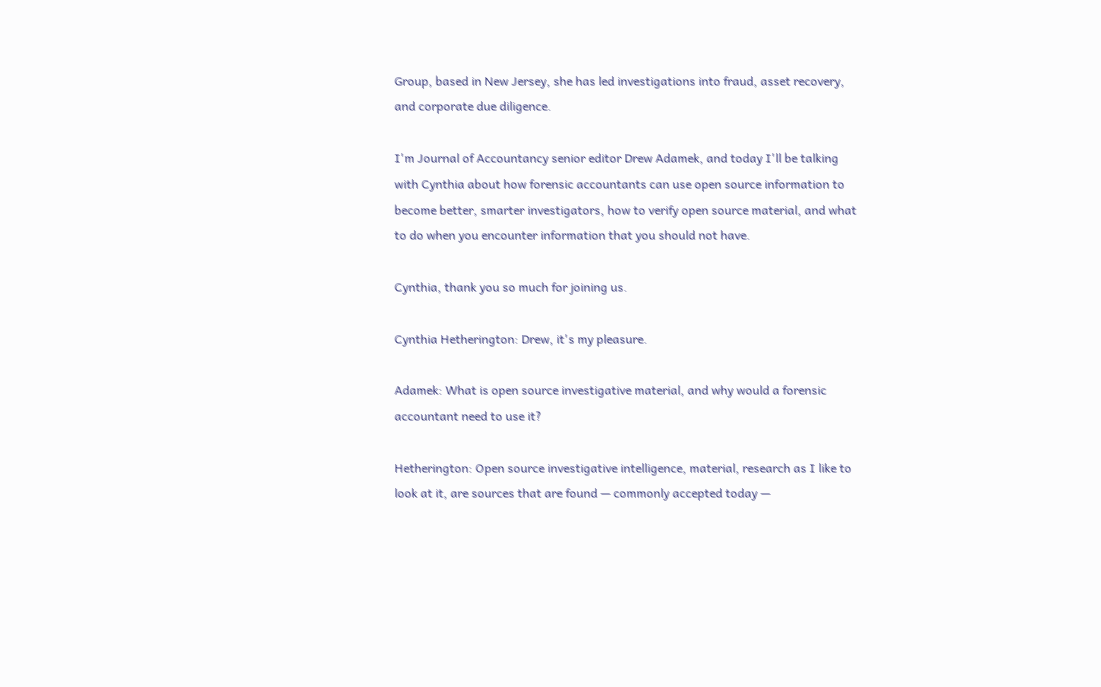Group, based in New Jersey, she has led investigations into fraud, asset recovery, and corporate due diligence.

I'm Journal of Accountancy senior editor Drew Adamek, and today I'll be talking with Cynthia about how forensic accountants can use open source information to become better, smarter investigators, how to verify open source material, and what to do when you encounter information that you should not have.

Cynthia, thank you so much for joining us.

Cynthia Hetherington: Drew, it's my pleasure.

Adamek: What is open source investigative material, and why would a forensic accountant need to use it?

Hetherington: Open source investigative intelligence, material, research as I like to look at it, are sources that are found — commonly accepted today —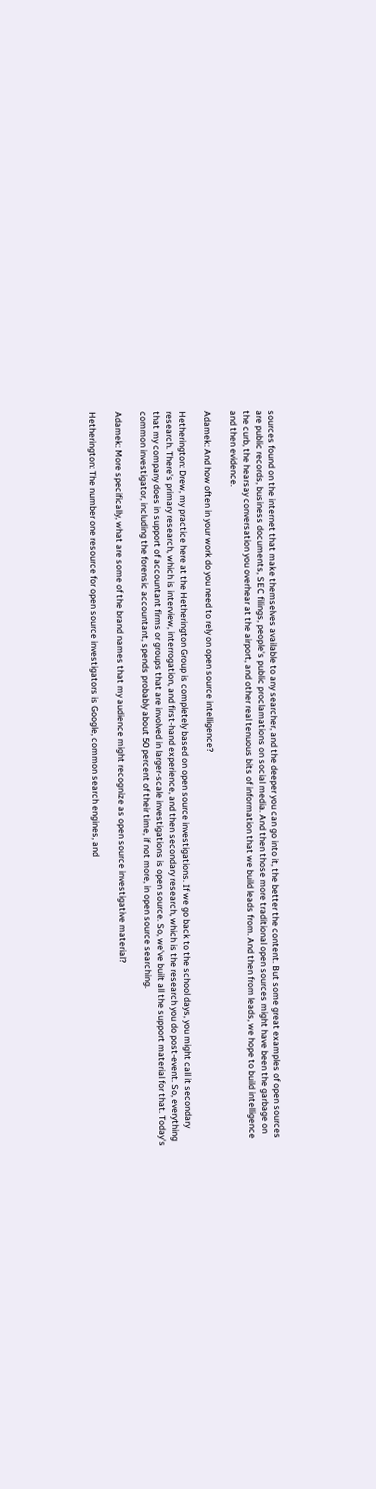sources found on the internet that make themselves available to any searcher, and the deeper you can go into it, the better the content. But some great examples of open sources are public records, business documents, SEC filings, people's public proclamations on social media. And then those more traditional open sources might have been the garbage on the curb, the hearsay conversation you overhear at the airport, and other real tenuous bits of information that we build leads from. And then from leads, we hope to build intelligence and then evidence.

Adamek: And how often in your work do you need to rely on open source intelligence?

Hetherington: Drew, my practice here at the Hetherington Group is completely based on open source investigations. If we go back to the school days, you might call it secondary research. There's primary research, which is interview, interrogation, and first-hand experience, and then secondary research, which is the research you do post-event. So, everything that my company does in support of accountant firms or groups that are involved in larger-scale investigations is open source. So, we've built all the support material for that. Today's common investigator, including the forensic accountant, spends probably about 50 percent of their time, if not more, in open source searching.

Adamek: More specifically, what are some of the brand names that my audience might recognize as open source investigative material?

Hetherington: The number one resource for open source investigators is Google, common search engines, and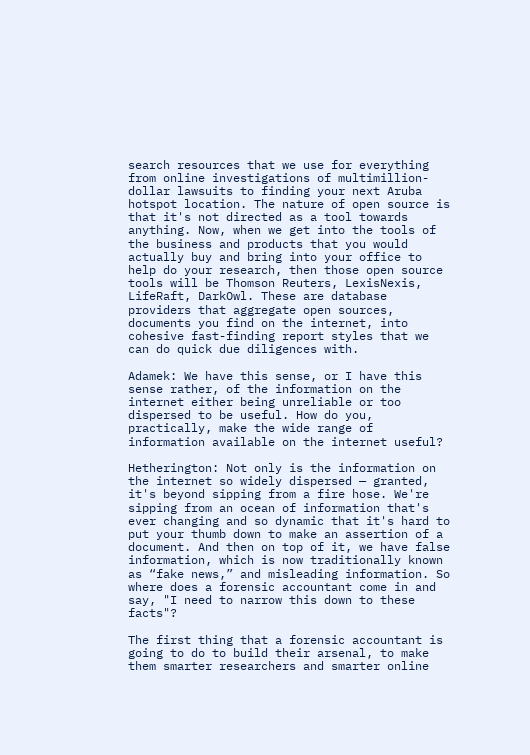search resources that we use for everything from online investigations of multimillion-dollar lawsuits to finding your next Aruba hotspot location. The nature of open source is that it's not directed as a tool towards anything. Now, when we get into the tools of the business and products that you would actually buy and bring into your office to help do your research, then those open source tools will be Thomson Reuters, LexisNexis, LifeRaft, DarkOwl. These are database providers that aggregate open sources, documents you find on the internet, into cohesive fast-finding report styles that we can do quick due diligences with.

Adamek: We have this sense, or I have this sense rather, of the information on the internet either being unreliable or too dispersed to be useful. How do you, practically, make the wide range of information available on the internet useful?

Hetherington: Not only is the information on the internet so widely dispersed — granted, it's beyond sipping from a fire hose. We're sipping from an ocean of information that's ever changing and so dynamic that it's hard to put your thumb down to make an assertion of a document. And then on top of it, we have false information, which is now traditionally known as “fake news,” and misleading information. So where does a forensic accountant come in and say, "I need to narrow this down to these facts"?

The first thing that a forensic accountant is going to do to build their arsenal, to make them smarter researchers and smarter online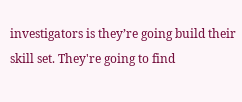investigators is they’re going build their skill set. They're going to find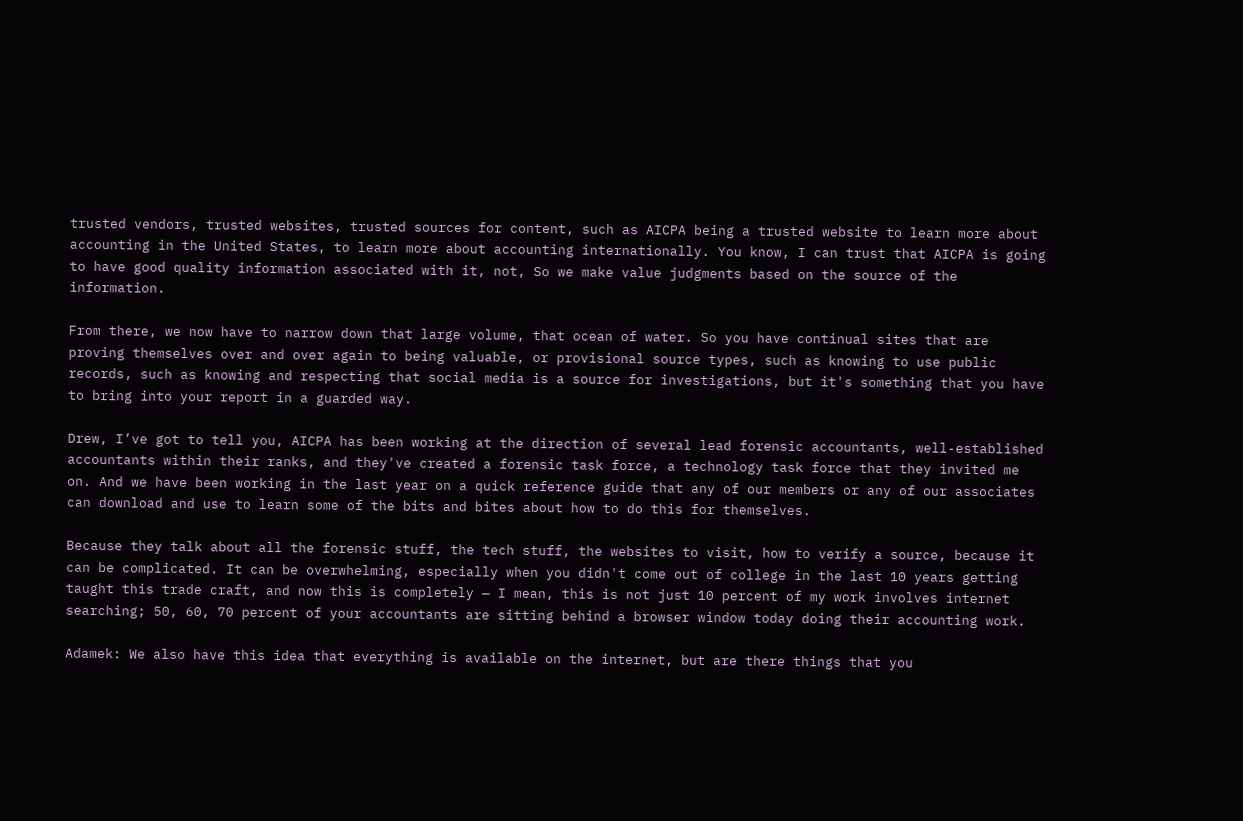trusted vendors, trusted websites, trusted sources for content, such as AICPA being a trusted website to learn more about accounting in the United States, to learn more about accounting internationally. You know, I can trust that AICPA is going to have good quality information associated with it, not, So we make value judgments based on the source of the information.

From there, we now have to narrow down that large volume, that ocean of water. So you have continual sites that are proving themselves over and over again to being valuable, or provisional source types, such as knowing to use public records, such as knowing and respecting that social media is a source for investigations, but it's something that you have to bring into your report in a guarded way.

Drew, I’ve got to tell you, AICPA has been working at the direction of several lead forensic accountants, well-established accountants within their ranks, and they've created a forensic task force, a technology task force that they invited me on. And we have been working in the last year on a quick reference guide that any of our members or any of our associates can download and use to learn some of the bits and bites about how to do this for themselves.

Because they talk about all the forensic stuff, the tech stuff, the websites to visit, how to verify a source, because it can be complicated. It can be overwhelming, especially when you didn't come out of college in the last 10 years getting taught this trade craft, and now this is completely — I mean, this is not just 10 percent of my work involves internet searching; 50, 60, 70 percent of your accountants are sitting behind a browser window today doing their accounting work.

Adamek: We also have this idea that everything is available on the internet, but are there things that you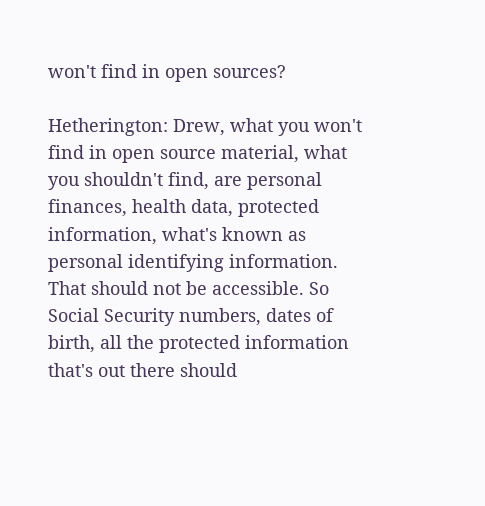won't find in open sources?

Hetherington: Drew, what you won't find in open source material, what you shouldn't find, are personal finances, health data, protected information, what's known as personal identifying information. That should not be accessible. So Social Security numbers, dates of birth, all the protected information that's out there should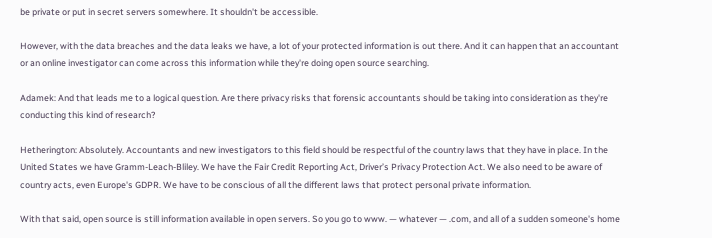be private or put in secret servers somewhere. It shouldn't be accessible.

However, with the data breaches and the data leaks we have, a lot of your protected information is out there. And it can happen that an accountant or an online investigator can come across this information while they're doing open source searching.

Adamek: And that leads me to a logical question. Are there privacy risks that forensic accountants should be taking into consideration as they're conducting this kind of research?

Hetherington: Absolutely. Accountants and new investigators to this field should be respectful of the country laws that they have in place. In the United States we have Gramm-Leach-Bliley. We have the Fair Credit Reporting Act, Driver’s Privacy Protection Act. We also need to be aware of country acts, even Europe's GDPR. We have to be conscious of all the different laws that protect personal private information.

With that said, open source is still information available in open servers. So you go to www. — whatever — .com, and all of a sudden someone's home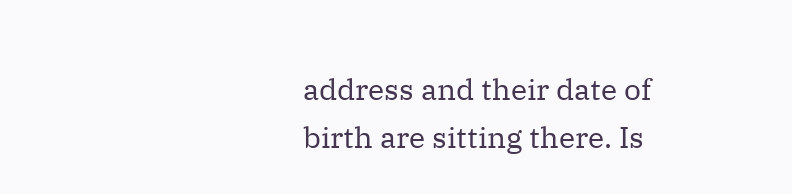address and their date of birth are sitting there. Is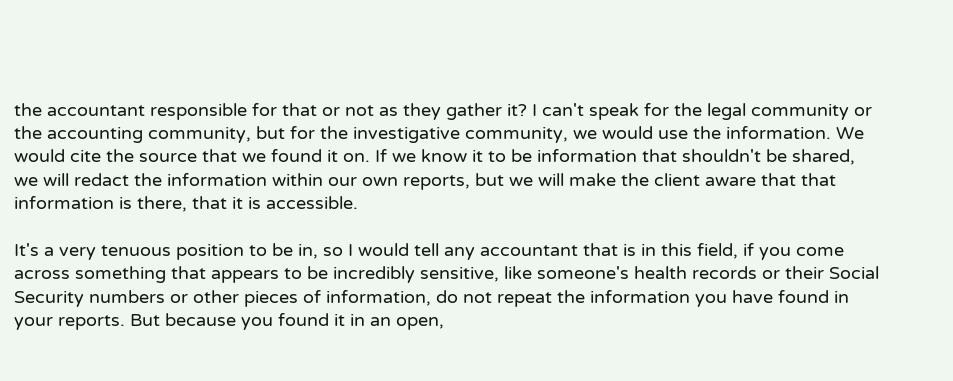the accountant responsible for that or not as they gather it? I can't speak for the legal community or the accounting community, but for the investigative community, we would use the information. We would cite the source that we found it on. If we know it to be information that shouldn't be shared, we will redact the information within our own reports, but we will make the client aware that that information is there, that it is accessible.

It's a very tenuous position to be in, so I would tell any accountant that is in this field, if you come across something that appears to be incredibly sensitive, like someone's health records or their Social Security numbers or other pieces of information, do not repeat the information you have found in your reports. But because you found it in an open,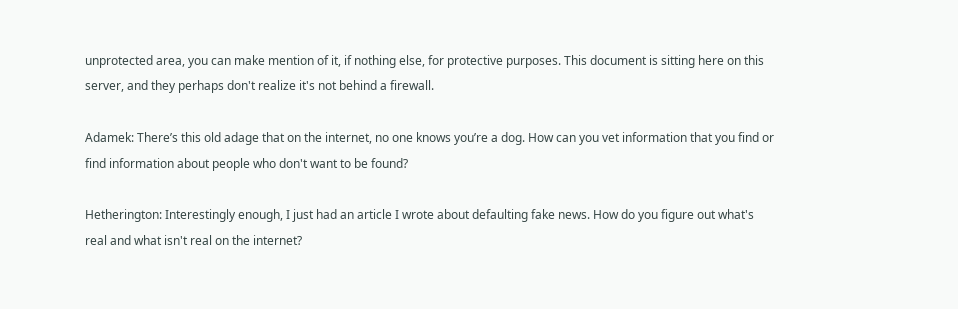unprotected area, you can make mention of it, if nothing else, for protective purposes. This document is sitting here on this server, and they perhaps don't realize it's not behind a firewall.

Adamek: There’s this old adage that on the internet, no one knows you’re a dog. How can you vet information that you find or find information about people who don't want to be found?

Hetherington: Interestingly enough, I just had an article I wrote about defaulting fake news. How do you figure out what's real and what isn't real on the internet?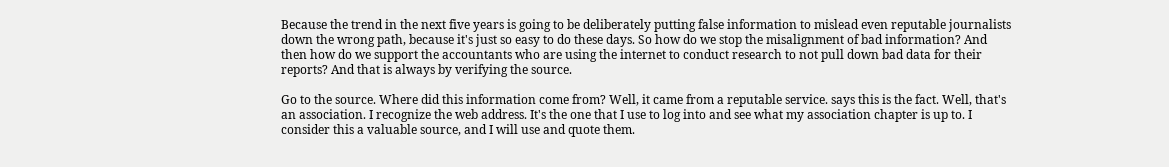Because the trend in the next five years is going to be deliberately putting false information to mislead even reputable journalists down the wrong path, because it's just so easy to do these days. So how do we stop the misalignment of bad information? And then how do we support the accountants who are using the internet to conduct research to not pull down bad data for their reports? And that is always by verifying the source.

Go to the source. Where did this information come from? Well, it came from a reputable service. says this is the fact. Well, that's an association. I recognize the web address. It's the one that I use to log into and see what my association chapter is up to. I consider this a valuable source, and I will use and quote them.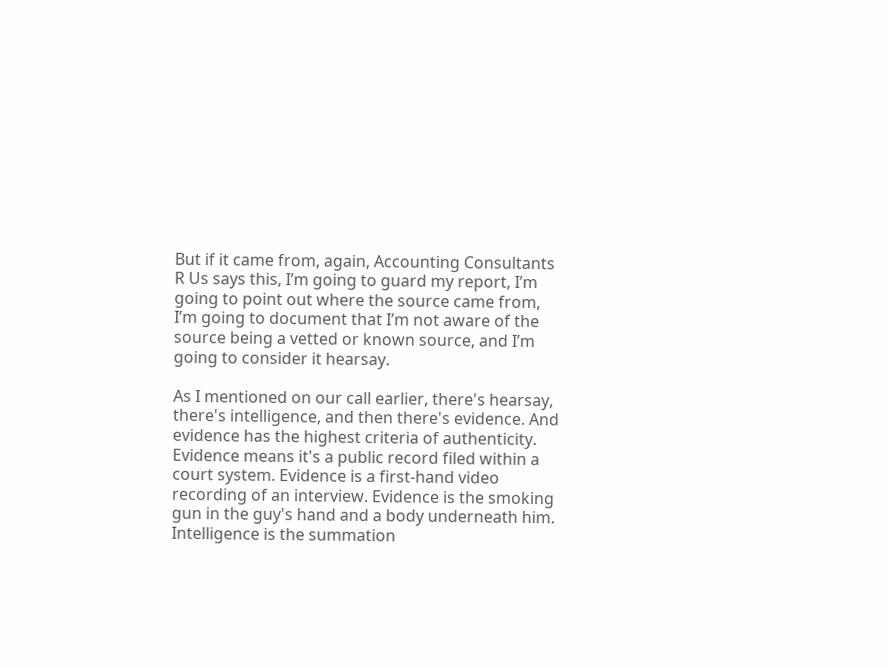But if it came from, again, Accounting Consultants R Us says this, I’m going to guard my report, I’m going to point out where the source came from, I’m going to document that I’m not aware of the source being a vetted or known source, and I’m going to consider it hearsay.

As I mentioned on our call earlier, there's hearsay, there's intelligence, and then there's evidence. And evidence has the highest criteria of authenticity. Evidence means it's a public record filed within a court system. Evidence is a first-hand video recording of an interview. Evidence is the smoking gun in the guy's hand and a body underneath him. Intelligence is the summation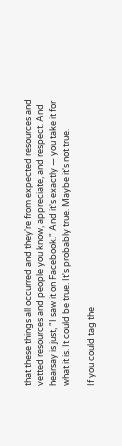that these things all occurred and they're from expected resources and vetted resources and people you know, appreciate, and respect. And hearsay is just, "I saw it on Facebook." And it's exactly — you take it for what it is. It could be true. It's probably true. Maybe it's not true.

If you could tag the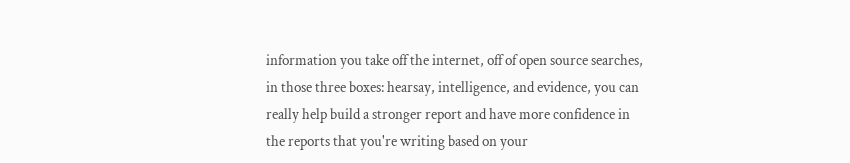information you take off the internet, off of open source searches, in those three boxes: hearsay, intelligence, and evidence, you can really help build a stronger report and have more confidence in the reports that you're writing based on your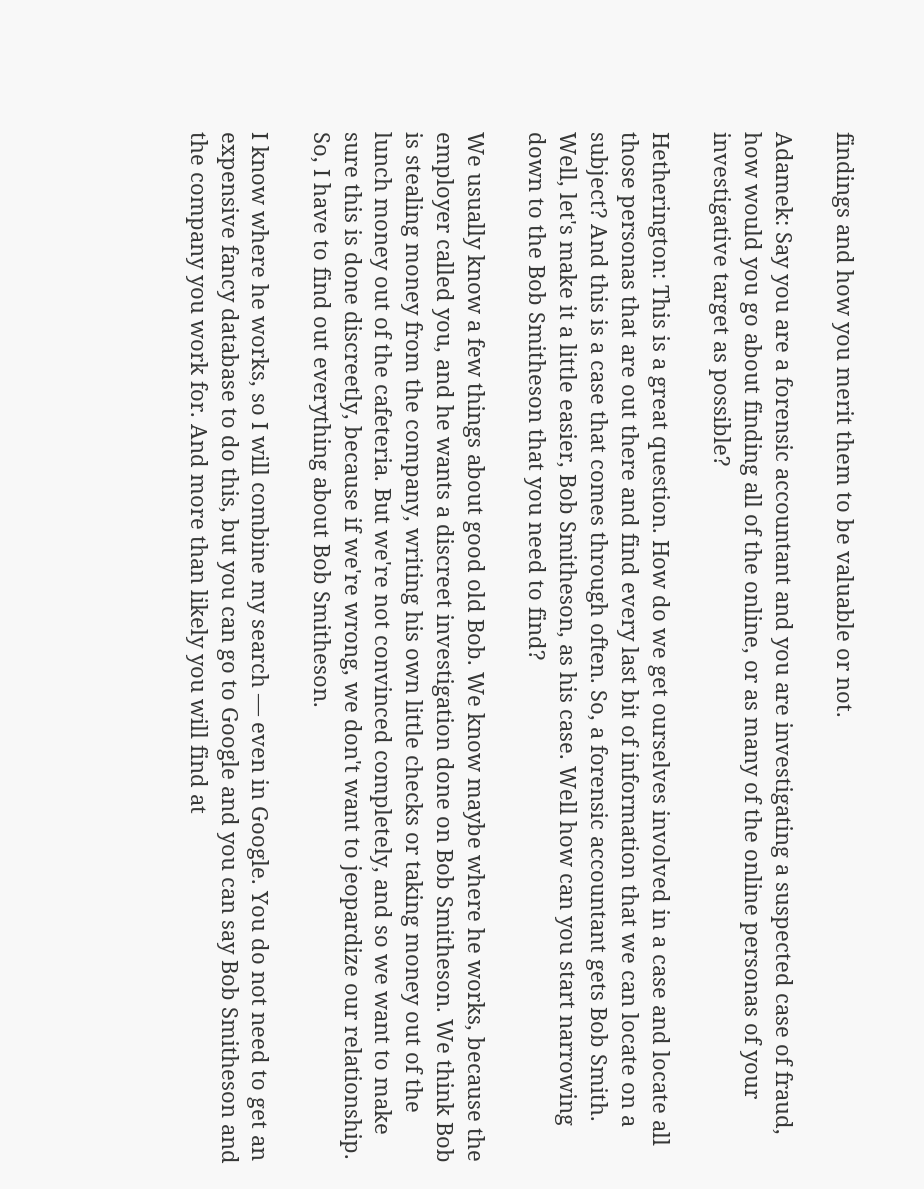findings and how you merit them to be valuable or not.

Adamek: Say you are a forensic accountant and you are investigating a suspected case of fraud, how would you go about finding all of the online, or as many of the online personas of your investigative target as possible?

Hetherington: This is a great question. How do we get ourselves involved in a case and locate all those personas that are out there and find every last bit of information that we can locate on a subject? And this is a case that comes through often. So, a forensic accountant gets Bob Smith. Well, let's make it a little easier, Bob Smitheson, as his case. Well how can you start narrowing down to the Bob Smitheson that you need to find?

We usually know a few things about good old Bob. We know maybe where he works, because the employer called you, and he wants a discreet investigation done on Bob Smitheson. We think Bob is stealing money from the company, writing his own little checks or taking money out of the lunch money out of the cafeteria. But we're not convinced completely, and so we want to make sure this is done discreetly, because if we're wrong, we don't want to jeopardize our relationship. So, I have to find out everything about Bob Smitheson.

I know where he works, so I will combine my search — even in Google. You do not need to get an expensive fancy database to do this, but you can go to Google and you can say Bob Smitheson and the company you work for. And more than likely you will find at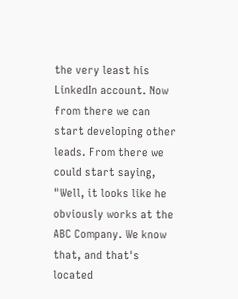the very least his LinkedIn account. Now from there we can start developing other leads. From there we could start saying, "Well, it looks like he obviously works at the ABC Company. We know that, and that's located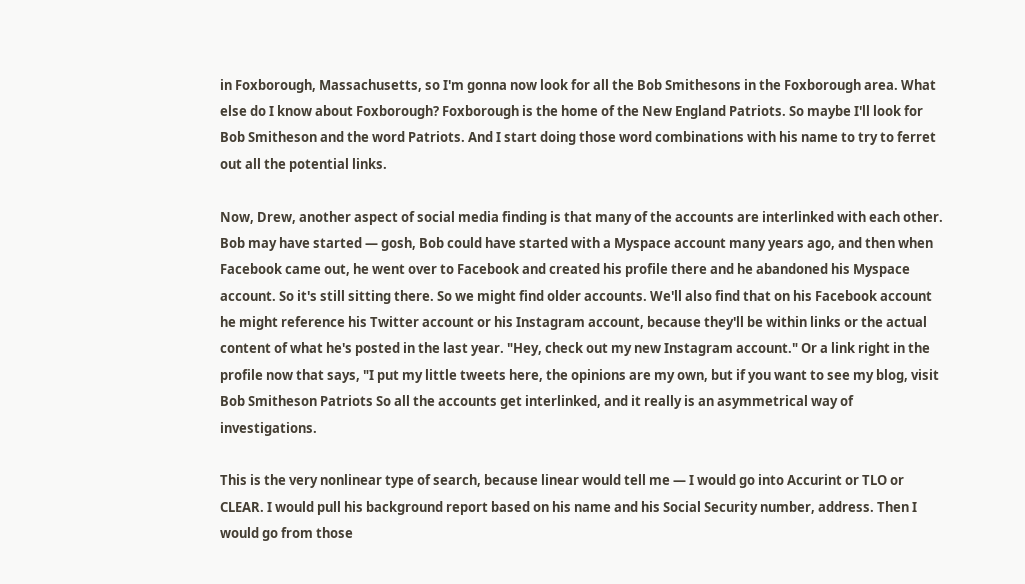in Foxborough, Massachusetts, so I'm gonna now look for all the Bob Smithesons in the Foxborough area. What else do I know about Foxborough? Foxborough is the home of the New England Patriots. So maybe I'll look for Bob Smitheson and the word Patriots. And I start doing those word combinations with his name to try to ferret out all the potential links.

Now, Drew, another aspect of social media finding is that many of the accounts are interlinked with each other. Bob may have started — gosh, Bob could have started with a Myspace account many years ago, and then when Facebook came out, he went over to Facebook and created his profile there and he abandoned his Myspace account. So it's still sitting there. So we might find older accounts. We'll also find that on his Facebook account he might reference his Twitter account or his Instagram account, because they'll be within links or the actual content of what he's posted in the last year. "Hey, check out my new Instagram account." Or a link right in the profile now that says, "I put my little tweets here, the opinions are my own, but if you want to see my blog, visit Bob Smitheson Patriots So all the accounts get interlinked, and it really is an asymmetrical way of investigations.

This is the very nonlinear type of search, because linear would tell me — I would go into Accurint or TLO or CLEAR. I would pull his background report based on his name and his Social Security number, address. Then I would go from those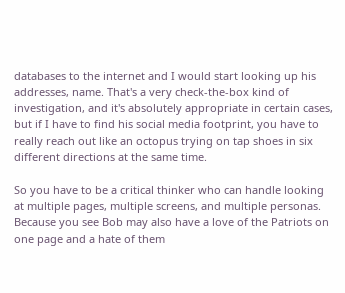databases to the internet and I would start looking up his addresses, name. That's a very check-the-box kind of investigation, and it's absolutely appropriate in certain cases, but if I have to find his social media footprint, you have to really reach out like an octopus trying on tap shoes in six different directions at the same time.

So you have to be a critical thinker who can handle looking at multiple pages, multiple screens, and multiple personas. Because you see Bob may also have a love of the Patriots on one page and a hate of them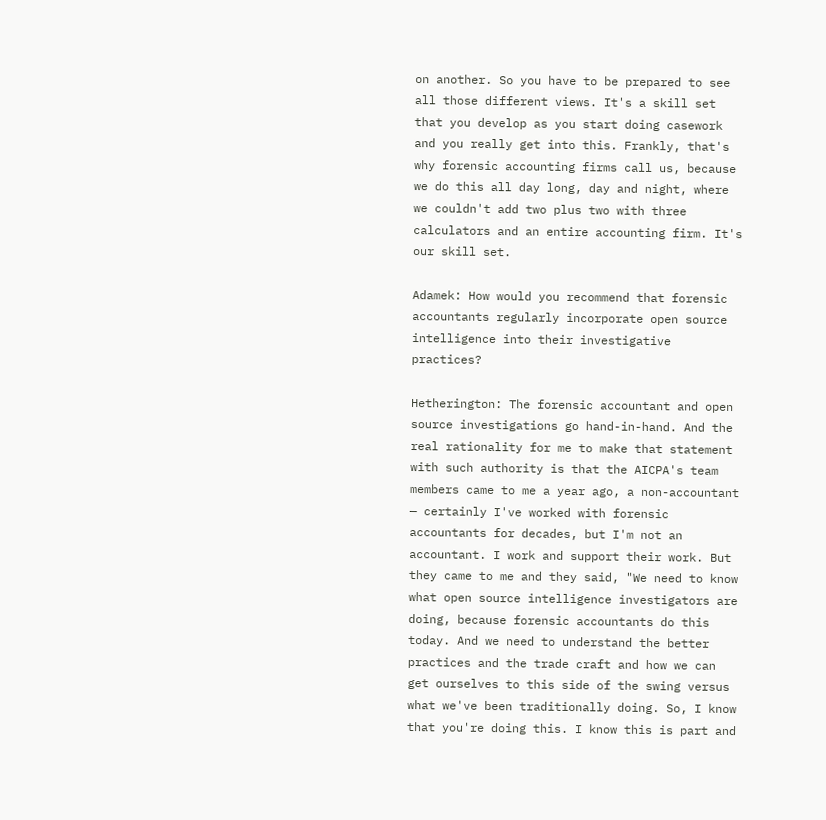on another. So you have to be prepared to see all those different views. It's a skill set that you develop as you start doing casework and you really get into this. Frankly, that's why forensic accounting firms call us, because we do this all day long, day and night, where we couldn't add two plus two with three calculators and an entire accounting firm. It's our skill set.

Adamek: How would you recommend that forensic accountants regularly incorporate open source intelligence into their investigative practices?

Hetherington: The forensic accountant and open source investigations go hand-in-hand. And the real rationality for me to make that statement with such authority is that the AICPA's team members came to me a year ago, a non-accountant — certainly I've worked with forensic accountants for decades, but I'm not an accountant. I work and support their work. But they came to me and they said, "We need to know what open source intelligence investigators are doing, because forensic accountants do this today. And we need to understand the better practices and the trade craft and how we can get ourselves to this side of the swing versus what we've been traditionally doing. So, I know that you're doing this. I know this is part and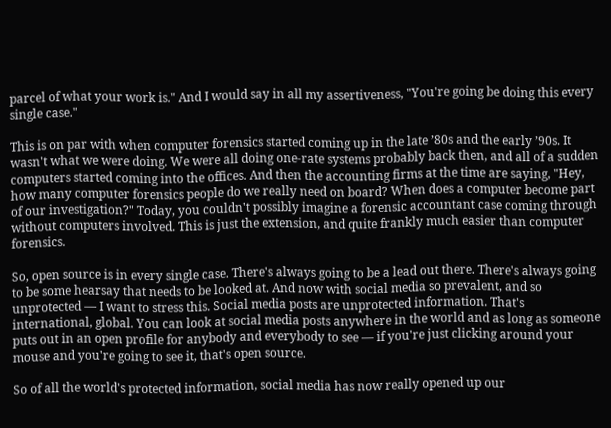parcel of what your work is." And I would say in all my assertiveness, "You're going be doing this every single case."

This is on par with when computer forensics started coming up in the late ’80s and the early ’90s. It wasn't what we were doing. We were all doing one-rate systems probably back then, and all of a sudden computers started coming into the offices. And then the accounting firms at the time are saying, "Hey, how many computer forensics people do we really need on board? When does a computer become part of our investigation?" Today, you couldn't possibly imagine a forensic accountant case coming through without computers involved. This is just the extension, and quite frankly much easier than computer forensics.

So, open source is in every single case. There's always going to be a lead out there. There's always going to be some hearsay that needs to be looked at. And now with social media so prevalent, and so unprotected — I want to stress this. Social media posts are unprotected information. That's international, global. You can look at social media posts anywhere in the world and as long as someone puts out in an open profile for anybody and everybody to see — if you're just clicking around your mouse and you're going to see it, that's open source.

So of all the world's protected information, social media has now really opened up our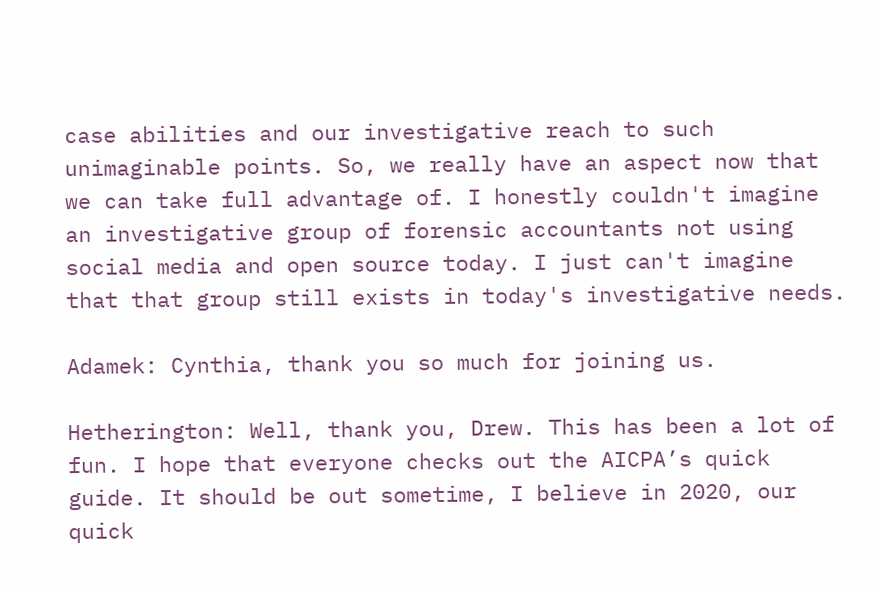case abilities and our investigative reach to such unimaginable points. So, we really have an aspect now that we can take full advantage of. I honestly couldn't imagine an investigative group of forensic accountants not using social media and open source today. I just can't imagine that that group still exists in today's investigative needs.

Adamek: Cynthia, thank you so much for joining us.

Hetherington: Well, thank you, Drew. This has been a lot of fun. I hope that everyone checks out the AICPA’s quick guide. It should be out sometime, I believe in 2020, our quick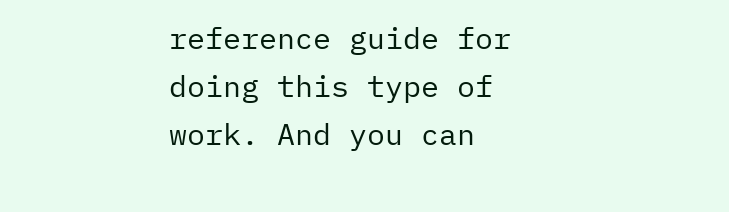reference guide for doing this type of work. And you can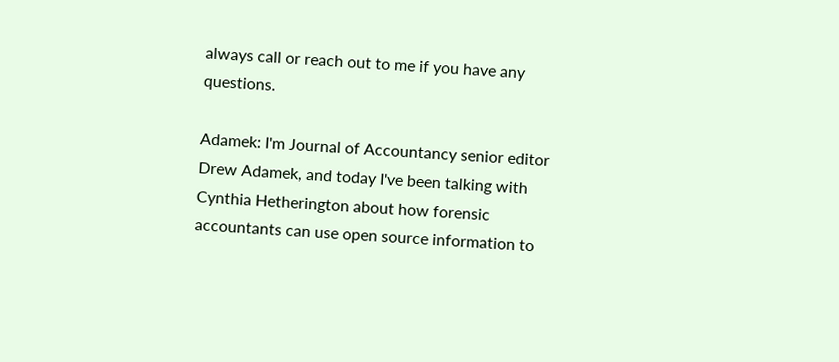always call or reach out to me if you have any questions.

Adamek: I'm Journal of Accountancy senior editor Drew Adamek, and today I've been talking with Cynthia Hetherington about how forensic accountants can use open source information to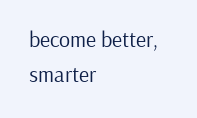become better, smarter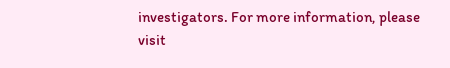investigators. For more information, please visit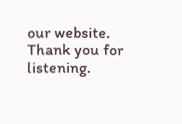our website. Thank you for listening.